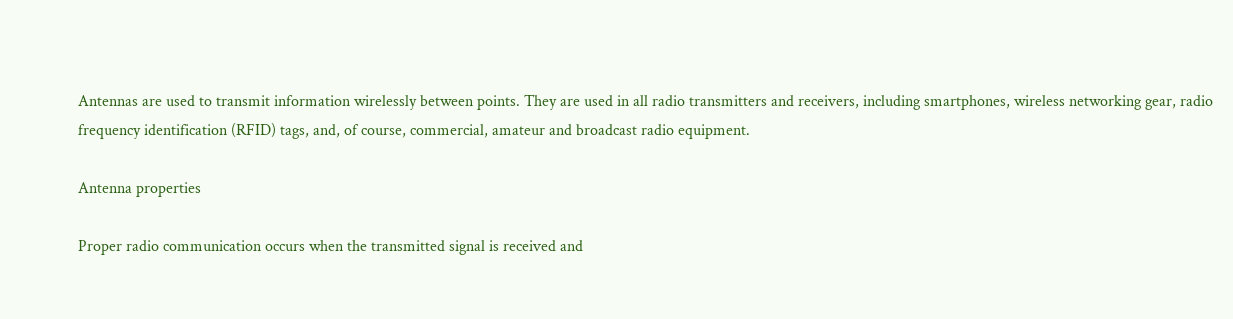Antennas are used to transmit information wirelessly between points. They are used in all radio transmitters and receivers, including smartphones, wireless networking gear, radio frequency identification (RFID) tags, and, of course, commercial, amateur and broadcast radio equipment.

Antenna properties

Proper radio communication occurs when the transmitted signal is received and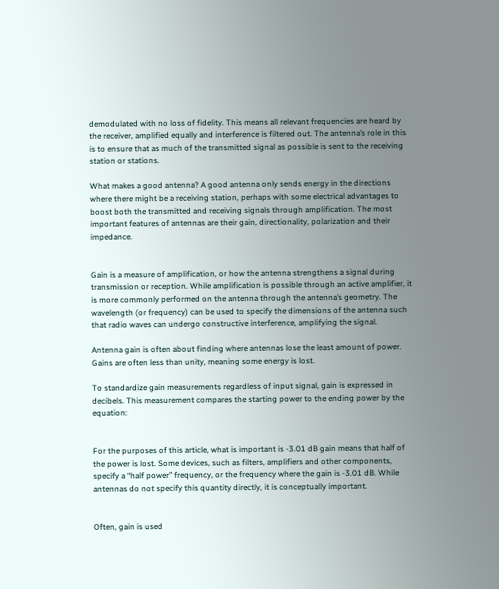demodulated with no loss of fidelity. This means all relevant frequencies are heard by the receiver, amplified equally and interference is filtered out. The antenna’s role in this is to ensure that as much of the transmitted signal as possible is sent to the receiving station or stations.

What makes a good antenna? A good antenna only sends energy in the directions where there might be a receiving station, perhaps with some electrical advantages to boost both the transmitted and receiving signals through amplification. The most important features of antennas are their gain, directionality, polarization and their impedance.


Gain is a measure of amplification, or how the antenna strengthens a signal during transmission or reception. While amplification is possible through an active amplifier, it is more commonly performed on the antenna through the antenna’s geometry. The wavelength (or frequency) can be used to specify the dimensions of the antenna such that radio waves can undergo constructive interference, amplifying the signal.

Antenna gain is often about finding where antennas lose the least amount of power. Gains are often less than unity, meaning some energy is lost.

To standardize gain measurements regardless of input signal, gain is expressed in decibels. This measurement compares the starting power to the ending power by the equation:


For the purposes of this article, what is important is -3.01 dB gain means that half of the power is lost. Some devices, such as filters, amplifiers and other components, specify a “half power” frequency, or the frequency where the gain is -3.01 dB. While antennas do not specify this quantity directly, it is conceptually important.


Often, gain is used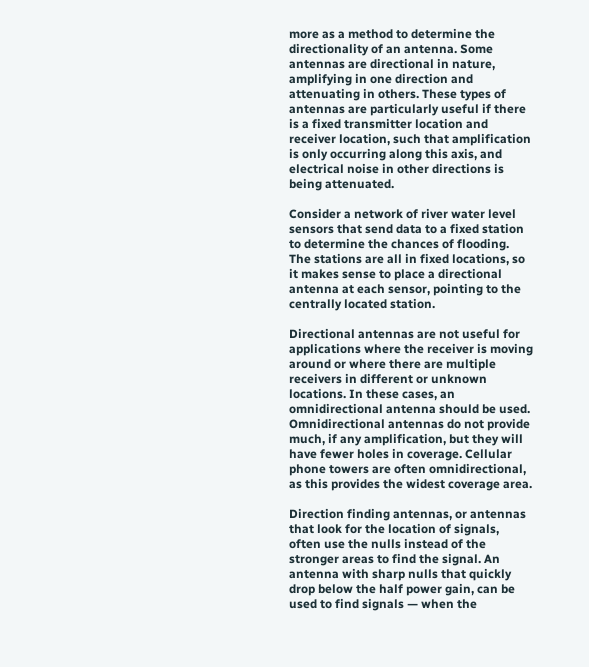more as a method to determine the directionality of an antenna. Some antennas are directional in nature, amplifying in one direction and attenuating in others. These types of antennas are particularly useful if there is a fixed transmitter location and receiver location, such that amplification is only occurring along this axis, and electrical noise in other directions is being attenuated.

Consider a network of river water level sensors that send data to a fixed station to determine the chances of flooding. The stations are all in fixed locations, so it makes sense to place a directional antenna at each sensor, pointing to the centrally located station.

Directional antennas are not useful for applications where the receiver is moving around or where there are multiple receivers in different or unknown locations. In these cases, an omnidirectional antenna should be used. Omnidirectional antennas do not provide much, if any amplification, but they will have fewer holes in coverage. Cellular phone towers are often omnidirectional, as this provides the widest coverage area.

Direction finding antennas, or antennas that look for the location of signals, often use the nulls instead of the stronger areas to find the signal. An antenna with sharp nulls that quickly drop below the half power gain, can be used to find signals — when the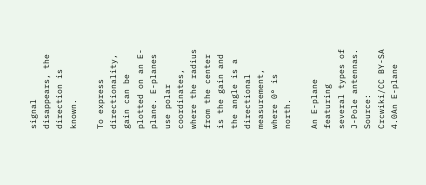signal disappears, the direction is known.

To express directionality, gain can be plotted on an E-plane. E-planes use polar coordinates, where the radius from the center is the gain and the angle is a directional measurement, where 0° is north.

An E-plane featuring several types of J-Pole antennas. Source: Crcwiki/CC BY-SA 4.0An E-plane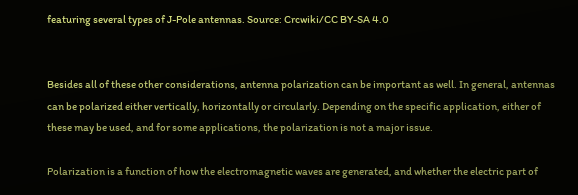featuring several types of J-Pole antennas. Source: Crcwiki/CC BY-SA 4.0


Besides all of these other considerations, antenna polarization can be important as well. In general, antennas can be polarized either vertically, horizontally or circularly. Depending on the specific application, either of these may be used, and for some applications, the polarization is not a major issue.

Polarization is a function of how the electromagnetic waves are generated, and whether the electric part of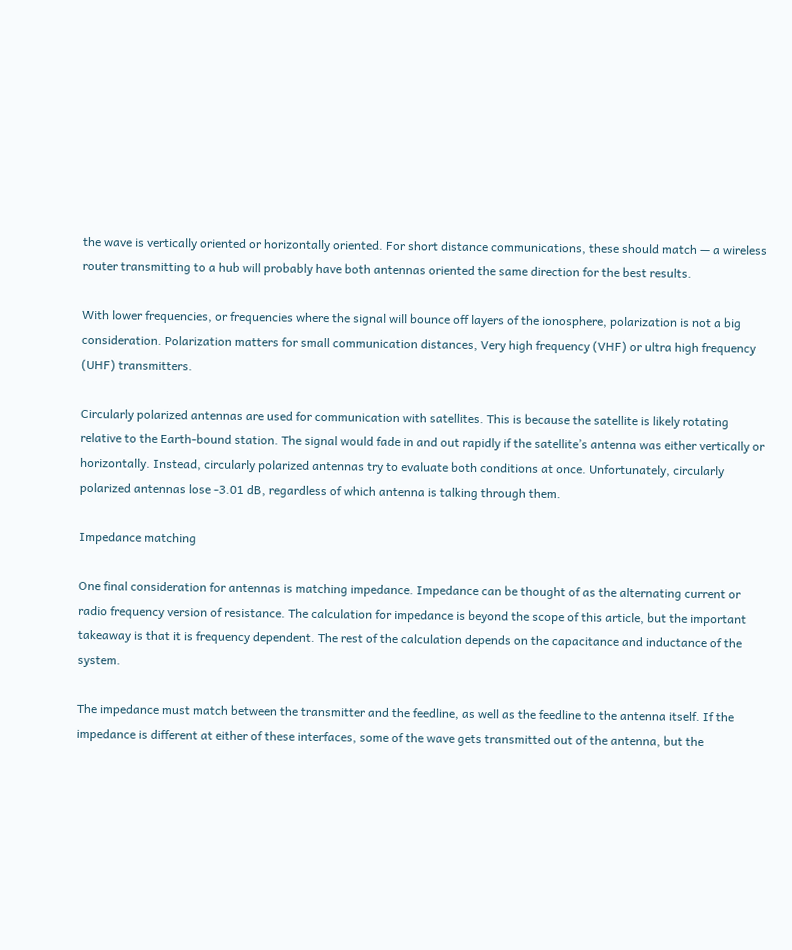the wave is vertically oriented or horizontally oriented. For short distance communications, these should match — a wireless router transmitting to a hub will probably have both antennas oriented the same direction for the best results.

With lower frequencies, or frequencies where the signal will bounce off layers of the ionosphere, polarization is not a big consideration. Polarization matters for small communication distances, Very high frequency (VHF) or ultra high frequency (UHF) transmitters.

Circularly polarized antennas are used for communication with satellites. This is because the satellite is likely rotating relative to the Earth-bound station. The signal would fade in and out rapidly if the satellite’s antenna was either vertically or horizontally. Instead, circularly polarized antennas try to evaluate both conditions at once. Unfortunately, circularly polarized antennas lose -3.01 dB, regardless of which antenna is talking through them.

Impedance matching

One final consideration for antennas is matching impedance. Impedance can be thought of as the alternating current or radio frequency version of resistance. The calculation for impedance is beyond the scope of this article, but the important takeaway is that it is frequency dependent. The rest of the calculation depends on the capacitance and inductance of the system.

The impedance must match between the transmitter and the feedline, as well as the feedline to the antenna itself. If the impedance is different at either of these interfaces, some of the wave gets transmitted out of the antenna, but the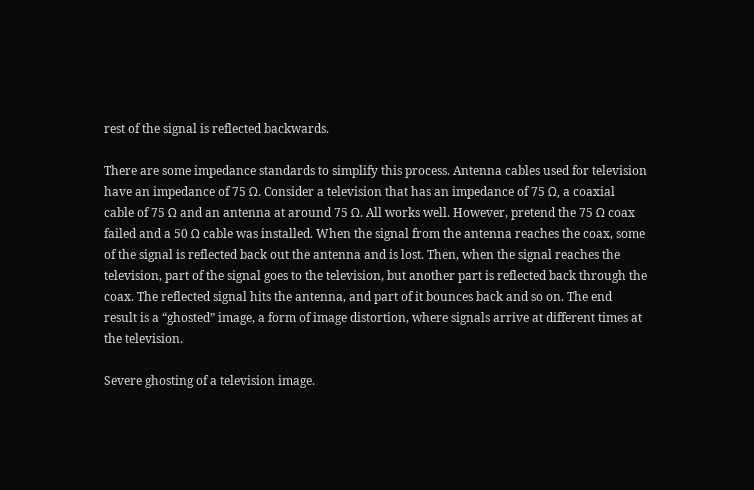rest of the signal is reflected backwards.

There are some impedance standards to simplify this process. Antenna cables used for television have an impedance of 75 Ω. Consider a television that has an impedance of 75 Ω, a coaxial cable of 75 Ω and an antenna at around 75 Ω. All works well. However, pretend the 75 Ω coax failed and a 50 Ω cable was installed. When the signal from the antenna reaches the coax, some of the signal is reflected back out the antenna and is lost. Then, when the signal reaches the television, part of the signal goes to the television, but another part is reflected back through the coax. The reflected signal hits the antenna, and part of it bounces back and so on. The end result is a “ghosted” image, a form of image distortion, where signals arrive at different times at the television.

Severe ghosting of a television image.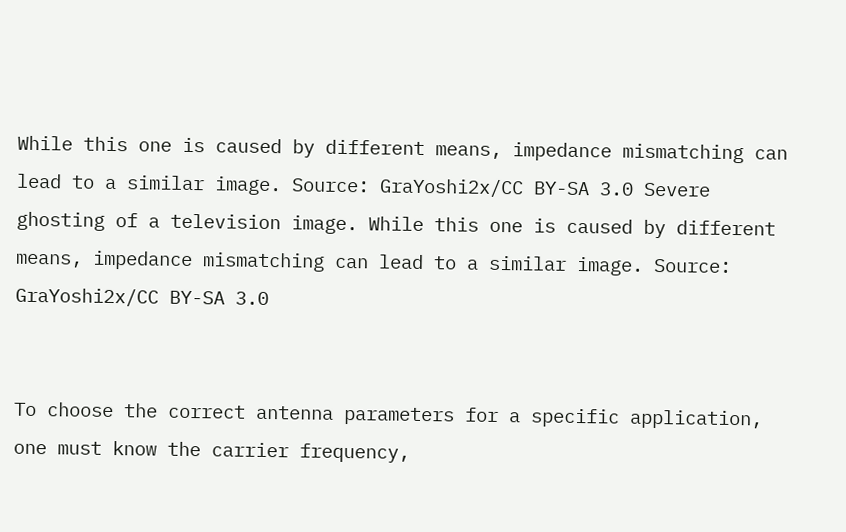While this one is caused by different means, impedance mismatching can lead to a similar image. Source: GraYoshi2x/CC BY-SA 3.0 Severe ghosting of a television image. While this one is caused by different means, impedance mismatching can lead to a similar image. Source: GraYoshi2x/CC BY-SA 3.0


To choose the correct antenna parameters for a specific application, one must know the carrier frequency,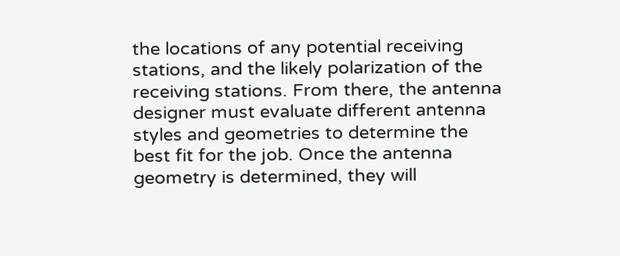the locations of any potential receiving stations, and the likely polarization of the receiving stations. From there, the antenna designer must evaluate different antenna styles and geometries to determine the best fit for the job. Once the antenna geometry is determined, they will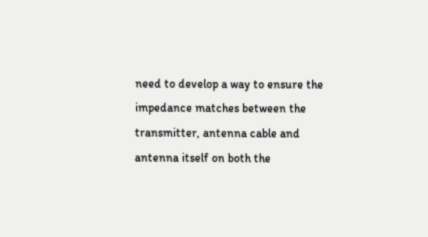need to develop a way to ensure the impedance matches between the transmitter, antenna cable and antenna itself on both the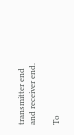transmitter end and receiver end.

To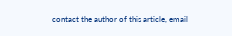contact the author of this article, email